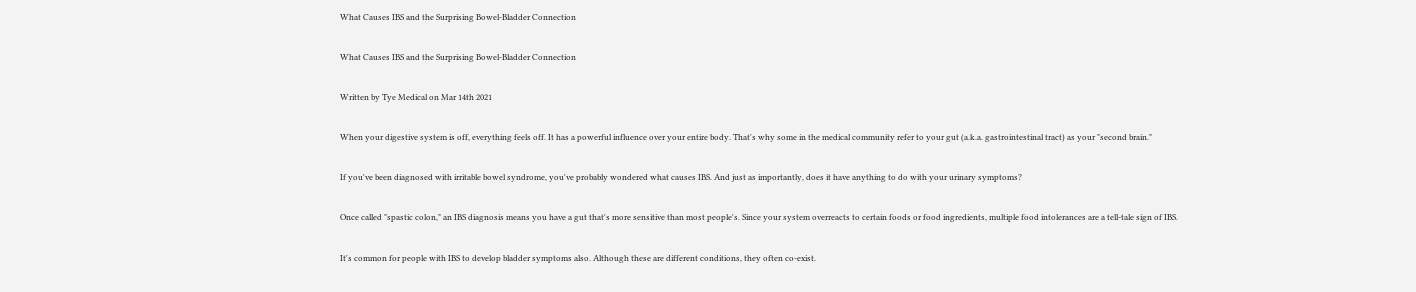What Causes IBS and the Surprising Bowel-Bladder Connection

What Causes IBS and the Surprising Bowel-Bladder Connection

Written by Tye Medical on Mar 14th 2021

When your digestive system is off, everything feels off. It has a powerful influence over your entire body. That's why some in the medical community refer to your gut (a.k.a. gastrointestinal tract) as your "second brain."

If you've been diagnosed with irritable bowel syndrome, you've probably wondered what causes IBS. And just as importantly, does it have anything to do with your urinary symptoms?

Once called "spastic colon," an IBS diagnosis means you have a gut that's more sensitive than most people's. Since your system overreacts to certain foods or food ingredients, multiple food intolerances are a tell-tale sign of IBS.

It's common for people with IBS to develop bladder symptoms also. Although these are different conditions, they often co-exist.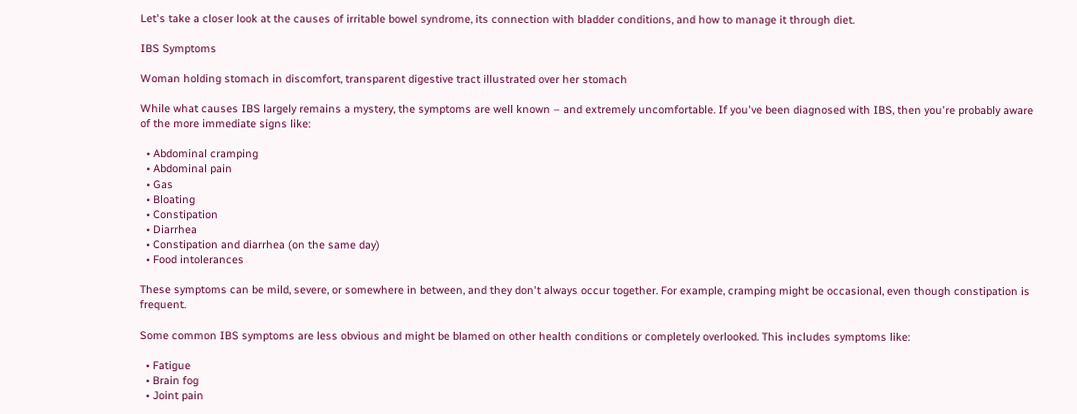Let's take a closer look at the causes of irritable bowel syndrome, its connection with bladder conditions, and how to manage it through diet.

IBS Symptoms

Woman holding stomach in discomfort, transparent digestive tract illustrated over her stomach

While what causes IBS largely remains a mystery, the symptoms are well known – and extremely uncomfortable. If you've been diagnosed with IBS, then you're probably aware of the more immediate signs like:

  • Abdominal cramping
  • Abdominal pain
  • Gas
  • Bloating
  • Constipation
  • Diarrhea
  • Constipation and diarrhea (on the same day)
  • Food intolerances

These symptoms can be mild, severe, or somewhere in between, and they don't always occur together. For example, cramping might be occasional, even though constipation is frequent.

Some common IBS symptoms are less obvious and might be blamed on other health conditions or completely overlooked. This includes symptoms like:

  • Fatigue
  • Brain fog
  • Joint pain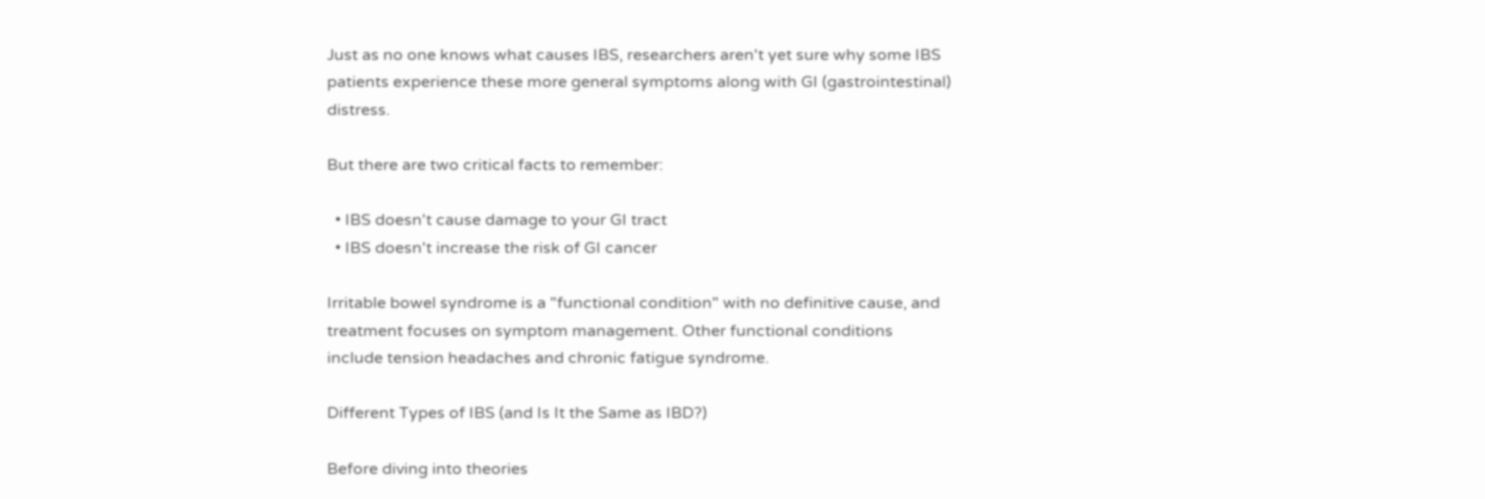Just as no one knows what causes IBS, researchers aren't yet sure why some IBS patients experience these more general symptoms along with GI (gastrointestinal) distress.

But there are two critical facts to remember:

  • IBS doesn't cause damage to your GI tract
  • IBS doesn't increase the risk of GI cancer

Irritable bowel syndrome is a "functional condition" with no definitive cause, and treatment focuses on symptom management. Other functional conditions include tension headaches and chronic fatigue syndrome.

Different Types of IBS (and Is It the Same as IBD?)

Before diving into theories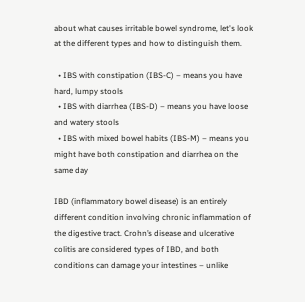about what causes irritable bowel syndrome, let's look at the different types and how to distinguish them.

  • IBS with constipation (IBS-C) – means you have hard, lumpy stools
  • IBS with diarrhea (IBS-D) – means you have loose and watery stools
  • IBS with mixed bowel habits (IBS-M) – means you might have both constipation and diarrhea on the same day

IBD (inflammatory bowel disease) is an entirely different condition involving chronic inflammation of the digestive tract. Crohn’s disease and ulcerative colitis are considered types of IBD, and both conditions can damage your intestines – unlike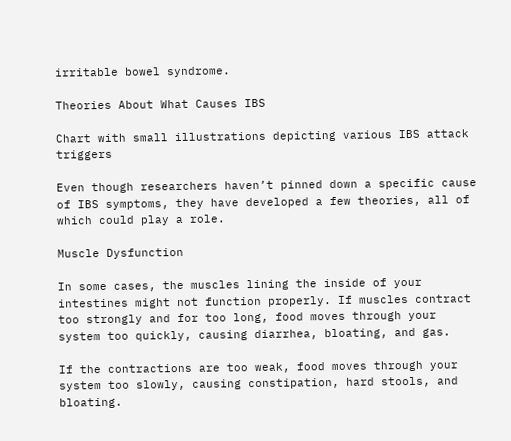irritable bowel syndrome.

Theories About What Causes IBS

Chart with small illustrations depicting various IBS attack triggers

Even though researchers haven’t pinned down a specific cause of IBS symptoms, they have developed a few theories, all of which could play a role.

Muscle Dysfunction

In some cases, the muscles lining the inside of your intestines might not function properly. If muscles contract too strongly and for too long, food moves through your system too quickly, causing diarrhea, bloating, and gas.

If the contractions are too weak, food moves through your system too slowly, causing constipation, hard stools, and bloating.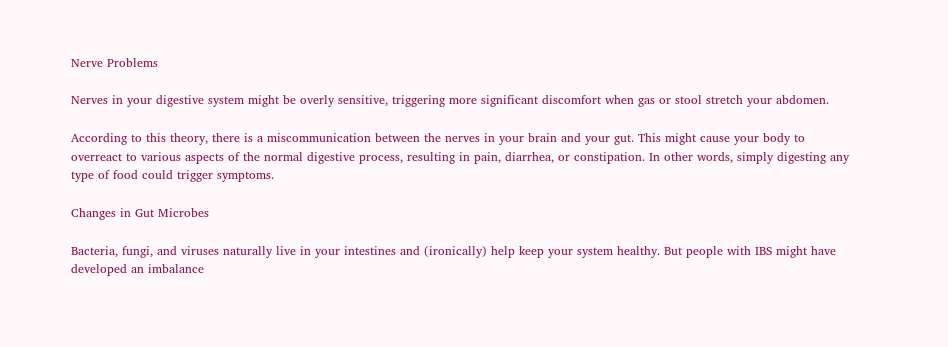Nerve Problems

Nerves in your digestive system might be overly sensitive, triggering more significant discomfort when gas or stool stretch your abdomen.

According to this theory, there is a miscommunication between the nerves in your brain and your gut. This might cause your body to overreact to various aspects of the normal digestive process, resulting in pain, diarrhea, or constipation. In other words, simply digesting any type of food could trigger symptoms.

Changes in Gut Microbes

Bacteria, fungi, and viruses naturally live in your intestines and (ironically) help keep your system healthy. But people with IBS might have developed an imbalance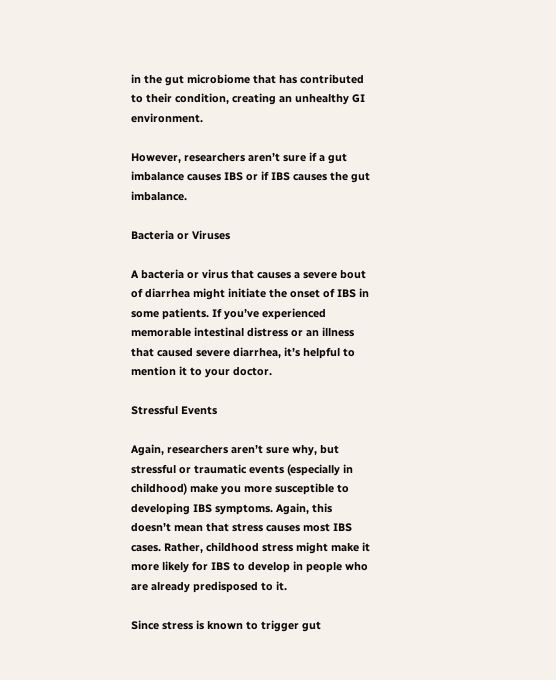in the gut microbiome that has contributed to their condition, creating an unhealthy GI environment.

However, researchers aren’t sure if a gut imbalance causes IBS or if IBS causes the gut imbalance.

Bacteria or Viruses

A bacteria or virus that causes a severe bout of diarrhea might initiate the onset of IBS in some patients. If you’ve experienced memorable intestinal distress or an illness that caused severe diarrhea, it’s helpful to mention it to your doctor.

Stressful Events

Again, researchers aren’t sure why, but stressful or traumatic events (especially in childhood) make you more susceptible to developing IBS symptoms. Again, this doesn’t mean that stress causes most IBS cases. Rather, childhood stress might make it more likely for IBS to develop in people who are already predisposed to it.

Since stress is known to trigger gut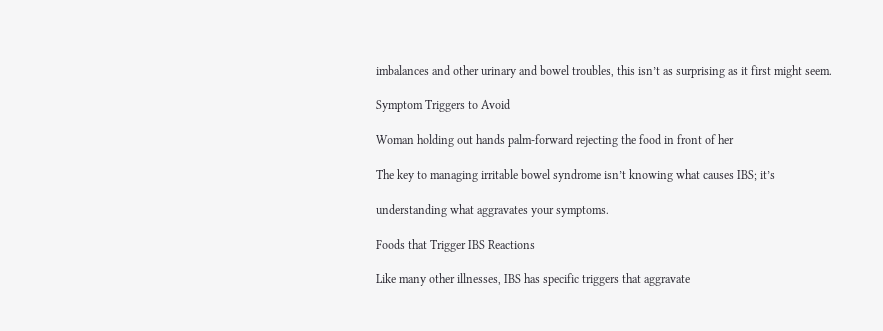imbalances and other urinary and bowel troubles, this isn’t as surprising as it first might seem.

Symptom Triggers to Avoid

Woman holding out hands palm-forward rejecting the food in front of her

The key to managing irritable bowel syndrome isn’t knowing what causes IBS; it’s

understanding what aggravates your symptoms.

Foods that Trigger IBS Reactions

Like many other illnesses, IBS has specific triggers that aggravate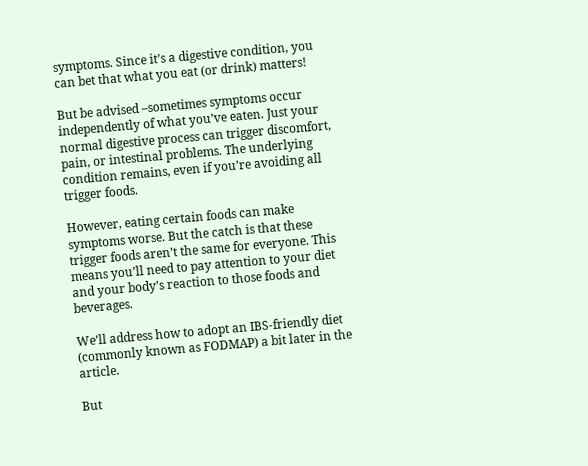symptoms. Since it’s a digestive condition, you can bet that what you eat (or drink) matters!

But be advised –sometimes symptoms occur independently of what you’ve eaten. Just your normal digestive process can trigger discomfort, pain, or intestinal problems. The underlying condition remains, even if you’re avoiding all trigger foods.

However, eating certain foods can make symptoms worse. But the catch is that these trigger foods aren’t the same for everyone. This means you’ll need to pay attention to your diet and your body’s reaction to those foods and beverages.

We’ll address how to adopt an IBS-friendly diet (commonly known as FODMAP) a bit later in the article.

But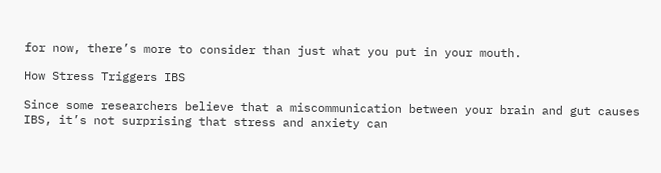for now, there’s more to consider than just what you put in your mouth.

How Stress Triggers IBS

Since some researchers believe that a miscommunication between your brain and gut causes IBS, it’s not surprising that stress and anxiety can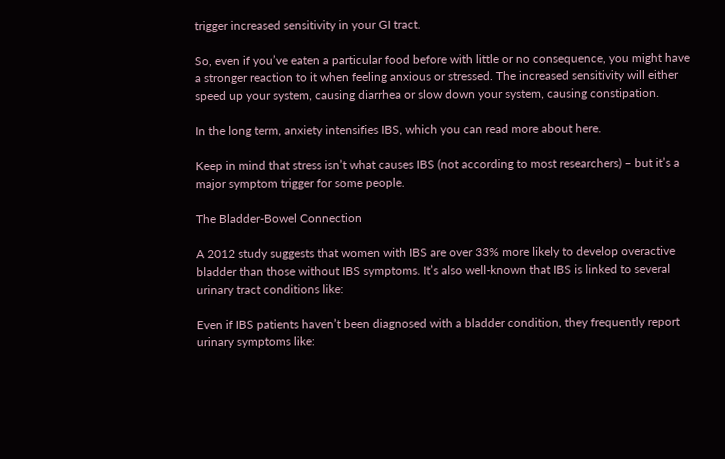trigger increased sensitivity in your GI tract.

So, even if you’ve eaten a particular food before with little or no consequence, you might have a stronger reaction to it when feeling anxious or stressed. The increased sensitivity will either speed up your system, causing diarrhea or slow down your system, causing constipation.

In the long term, anxiety intensifies IBS, which you can read more about here.

Keep in mind that stress isn’t what causes IBS (not according to most researchers) – but it’s a major symptom trigger for some people.

The Bladder-Bowel Connection

A 2012 study suggests that women with IBS are over 33% more likely to develop overactive bladder than those without IBS symptoms. It’s also well-known that IBS is linked to several urinary tract conditions like:

Even if IBS patients haven’t been diagnosed with a bladder condition, they frequently report urinary symptoms like: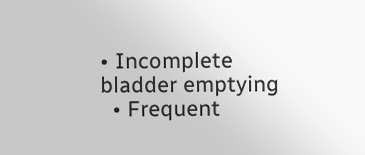• Incomplete bladder emptying
  • Frequent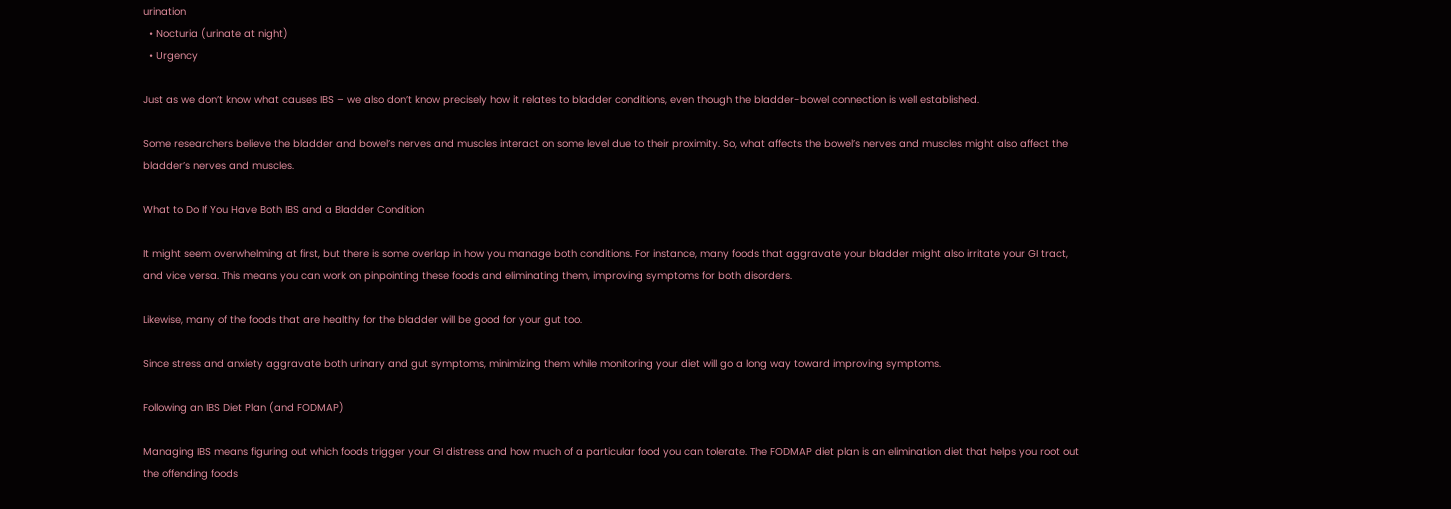urination
  • Nocturia (urinate at night)
  • Urgency

Just as we don’t know what causes IBS – we also don’t know precisely how it relates to bladder conditions, even though the bladder-bowel connection is well established.

Some researchers believe the bladder and bowel’s nerves and muscles interact on some level due to their proximity. So, what affects the bowel’s nerves and muscles might also affect the bladder’s nerves and muscles.

What to Do If You Have Both IBS and a Bladder Condition

It might seem overwhelming at first, but there is some overlap in how you manage both conditions. For instance, many foods that aggravate your bladder might also irritate your GI tract, and vice versa. This means you can work on pinpointing these foods and eliminating them, improving symptoms for both disorders.

Likewise, many of the foods that are healthy for the bladder will be good for your gut too.

Since stress and anxiety aggravate both urinary and gut symptoms, minimizing them while monitoring your diet will go a long way toward improving symptoms.

Following an IBS Diet Plan (and FODMAP)

Managing IBS means figuring out which foods trigger your GI distress and how much of a particular food you can tolerate. The FODMAP diet plan is an elimination diet that helps you root out the offending foods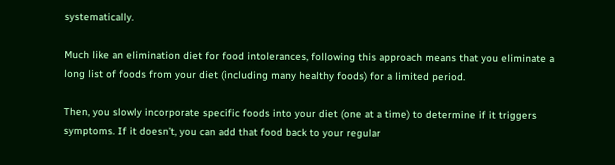systematically.

Much like an elimination diet for food intolerances, following this approach means that you eliminate a long list of foods from your diet (including many healthy foods) for a limited period.

Then, you slowly incorporate specific foods into your diet (one at a time) to determine if it triggers symptoms. If it doesn’t, you can add that food back to your regular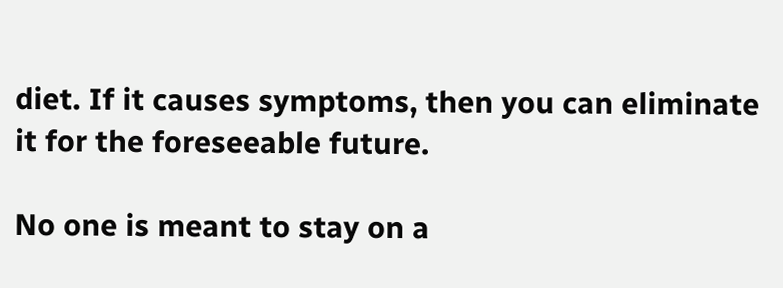diet. If it causes symptoms, then you can eliminate it for the foreseeable future.

No one is meant to stay on a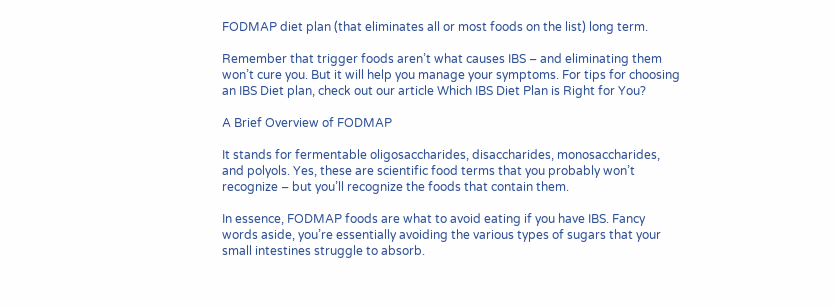FODMAP diet plan (that eliminates all or most foods on the list) long term.

Remember that trigger foods aren’t what causes IBS – and eliminating them won’t cure you. But it will help you manage your symptoms. For tips for choosing an IBS Diet plan, check out our article Which IBS Diet Plan is Right for You?

A Brief Overview of FODMAP

It stands for fermentable oligosaccharides, disaccharides, monosaccharides, and polyols. Yes, these are scientific food terms that you probably won’t recognize – but you’ll recognize the foods that contain them.

In essence, FODMAP foods are what to avoid eating if you have IBS. Fancy words aside, you’re essentially avoiding the various types of sugars that your small intestines struggle to absorb.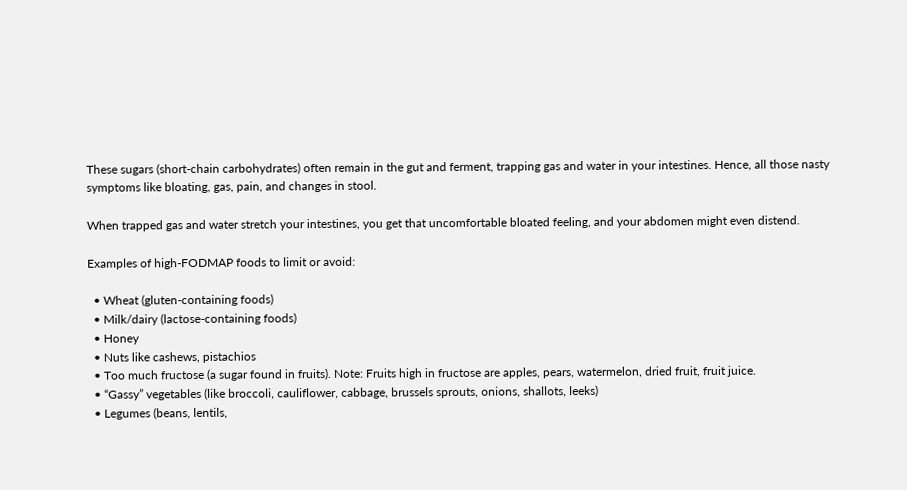These sugars (short-chain carbohydrates) often remain in the gut and ferment, trapping gas and water in your intestines. Hence, all those nasty symptoms like bloating, gas, pain, and changes in stool.

When trapped gas and water stretch your intestines, you get that uncomfortable bloated feeling, and your abdomen might even distend.

Examples of high-FODMAP foods to limit or avoid:

  • Wheat (gluten-containing foods)
  • Milk/dairy (lactose-containing foods)
  • Honey
  • Nuts like cashews, pistachios
  • Too much fructose (a sugar found in fruits). Note: Fruits high in fructose are apples, pears, watermelon, dried fruit, fruit juice.
  • “Gassy” vegetables (like broccoli, cauliflower, cabbage, brussels sprouts, onions, shallots, leeks)
  • Legumes (beans, lentils,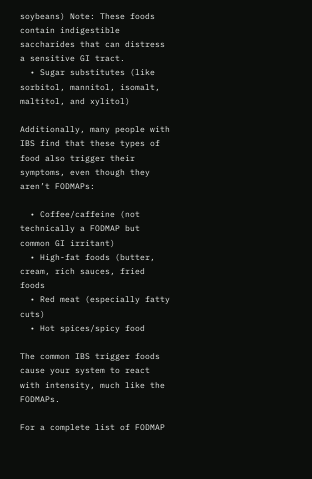soybeans) Note: These foods contain indigestible saccharides that can distress a sensitive GI tract.
  • Sugar substitutes (like sorbitol, mannitol, isomalt, maltitol, and xylitol)

Additionally, many people with IBS find that these types of food also trigger their symptoms, even though they aren’t FODMAPs:

  • Coffee/caffeine (not technically a FODMAP but common GI irritant)
  • High-fat foods (butter, cream, rich sauces, fried foods
  • Red meat (especially fatty cuts)
  • Hot spices/spicy food

The common IBS trigger foods cause your system to react with intensity, much like the FODMAPs.

For a complete list of FODMAP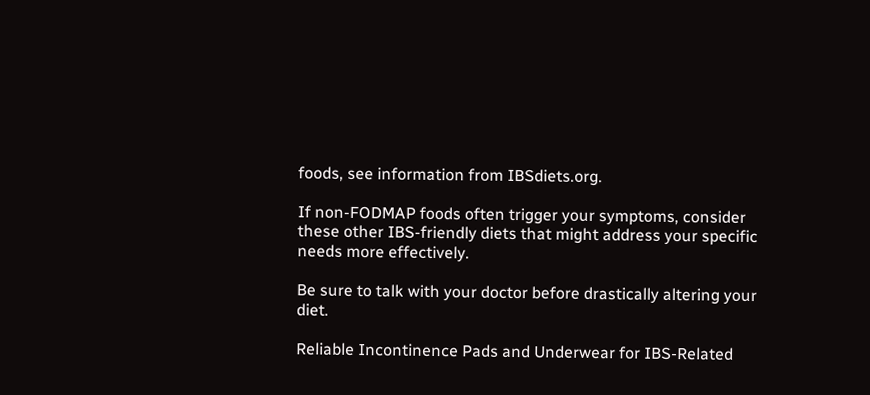foods, see information from IBSdiets.org.

If non-FODMAP foods often trigger your symptoms, consider these other IBS-friendly diets that might address your specific needs more effectively.

Be sure to talk with your doctor before drastically altering your diet.

Reliable Incontinence Pads and Underwear for IBS-Related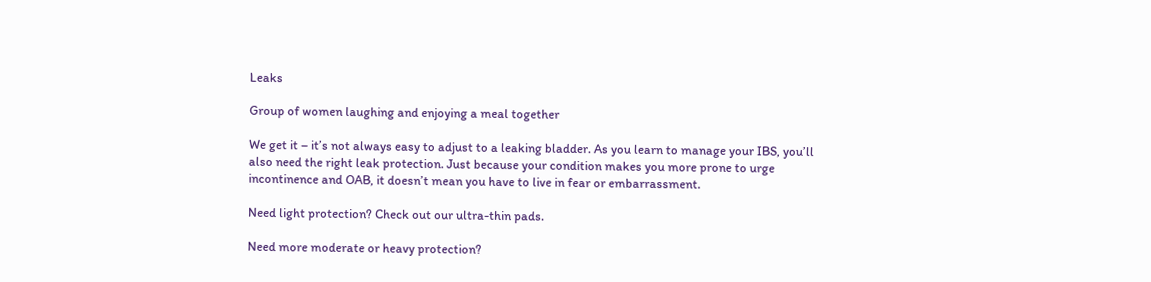Leaks

Group of women laughing and enjoying a meal together

We get it – it’s not always easy to adjust to a leaking bladder. As you learn to manage your IBS, you’ll also need the right leak protection. Just because your condition makes you more prone to urge incontinence and OAB, it doesn’t mean you have to live in fear or embarrassment.

Need light protection? Check out our ultra-thin pads.

Need more moderate or heavy protection?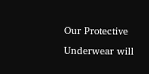Our Protective Underwear will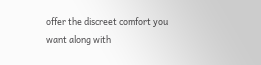offer the discreet comfort you want along with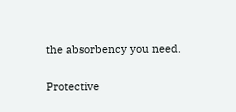the absorbency you need.

Protective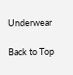Underwear

Back to Top